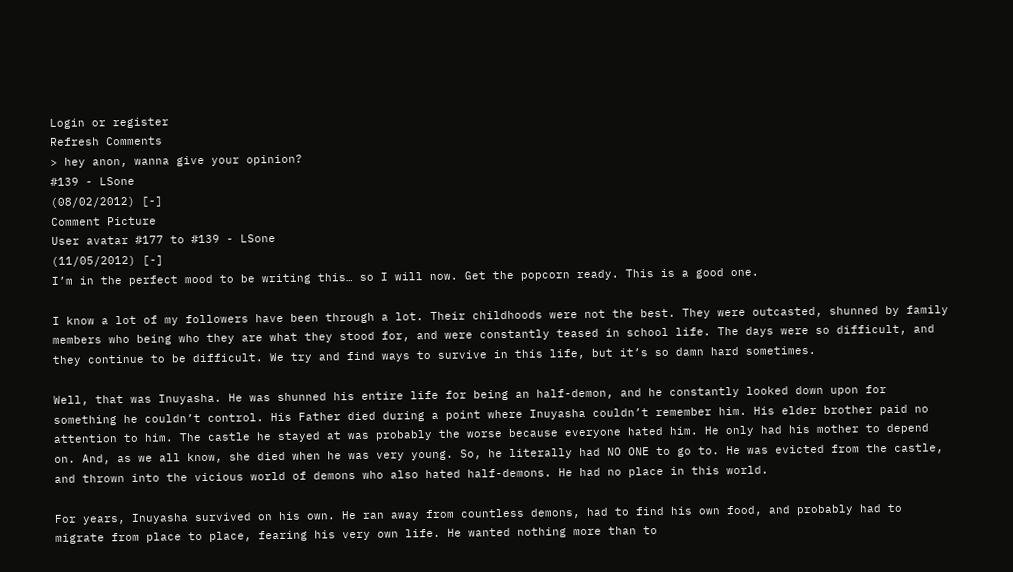Login or register
Refresh Comments
> hey anon, wanna give your opinion?
#139 - LSone
(08/02/2012) [-]
Comment Picture
User avatar #177 to #139 - LSone
(11/05/2012) [-]
I’m in the perfect mood to be writing this… so I will now. Get the popcorn ready. This is a good one.

I know a lot of my followers have been through a lot. Their childhoods were not the best. They were outcasted, shunned by family members who being who they are what they stood for, and were constantly teased in school life. The days were so difficult, and they continue to be difficult. We try and find ways to survive in this life, but it’s so damn hard sometimes.

Well, that was Inuyasha. He was shunned his entire life for being an half-demon, and he constantly looked down upon for something he couldn’t control. His Father died during a point where Inuyasha couldn’t remember him. His elder brother paid no attention to him. The castle he stayed at was probably the worse because everyone hated him. He only had his mother to depend on. And, as we all know, she died when he was very young. So, he literally had NO ONE to go to. He was evicted from the castle, and thrown into the vicious world of demons who also hated half-demons. He had no place in this world.

For years, Inuyasha survived on his own. He ran away from countless demons, had to find his own food, and probably had to migrate from place to place, fearing his very own life. He wanted nothing more than to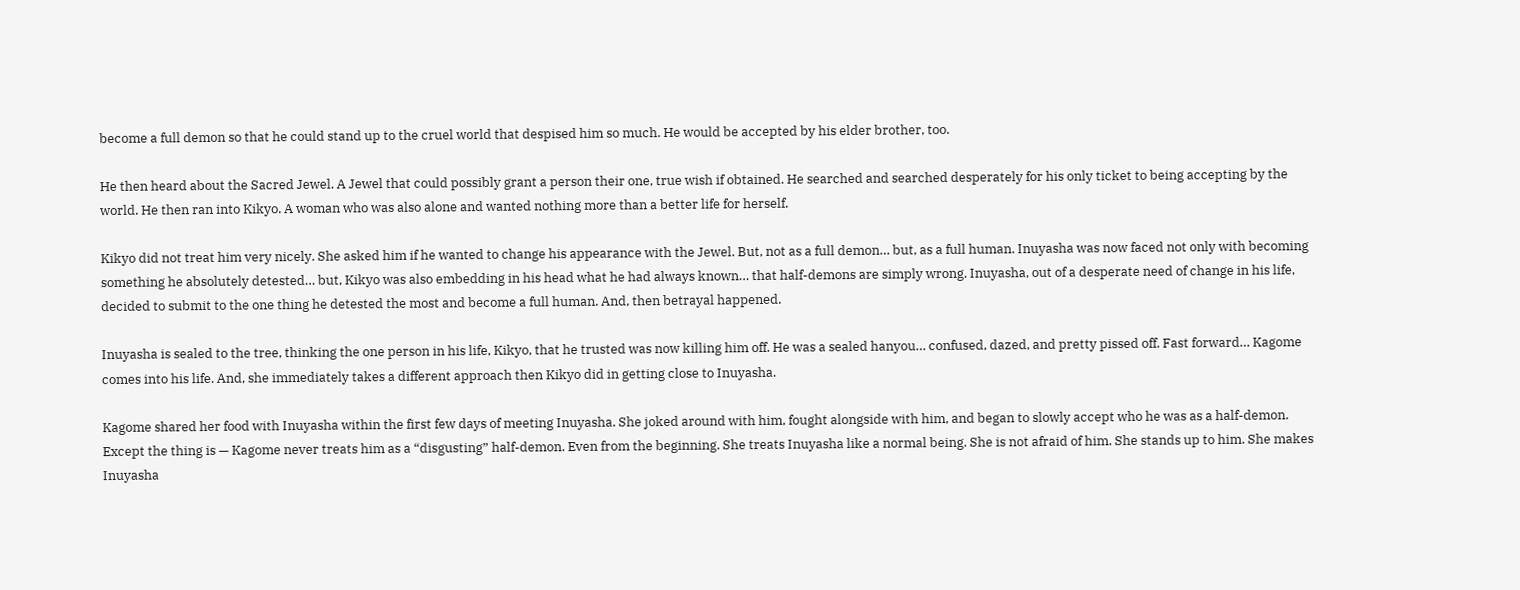become a full demon so that he could stand up to the cruel world that despised him so much. He would be accepted by his elder brother, too.

He then heard about the Sacred Jewel. A Jewel that could possibly grant a person their one, true wish if obtained. He searched and searched desperately for his only ticket to being accepting by the world. He then ran into Kikyo. A woman who was also alone and wanted nothing more than a better life for herself.

Kikyo did not treat him very nicely. She asked him if he wanted to change his appearance with the Jewel. But, not as a full demon… but, as a full human. Inuyasha was now faced not only with becoming something he absolutely detested… but, Kikyo was also embedding in his head what he had always known… that half-demons are simply wrong. Inuyasha, out of a desperate need of change in his life, decided to submit to the one thing he detested the most and become a full human. And, then betrayal happened.

Inuyasha is sealed to the tree, thinking the one person in his life, Kikyo, that he trusted was now killing him off. He was a sealed hanyou… confused, dazed, and pretty pissed off. Fast forward… Kagome comes into his life. And, she immediately takes a different approach then Kikyo did in getting close to Inuyasha.

Kagome shared her food with Inuyasha within the first few days of meeting Inuyasha. She joked around with him, fought alongside with him, and began to slowly accept who he was as a half-demon. Except the thing is — Kagome never treats him as a “disgusting” half-demon. Even from the beginning. She treats Inuyasha like a normal being. She is not afraid of him. She stands up to him. She makes Inuyasha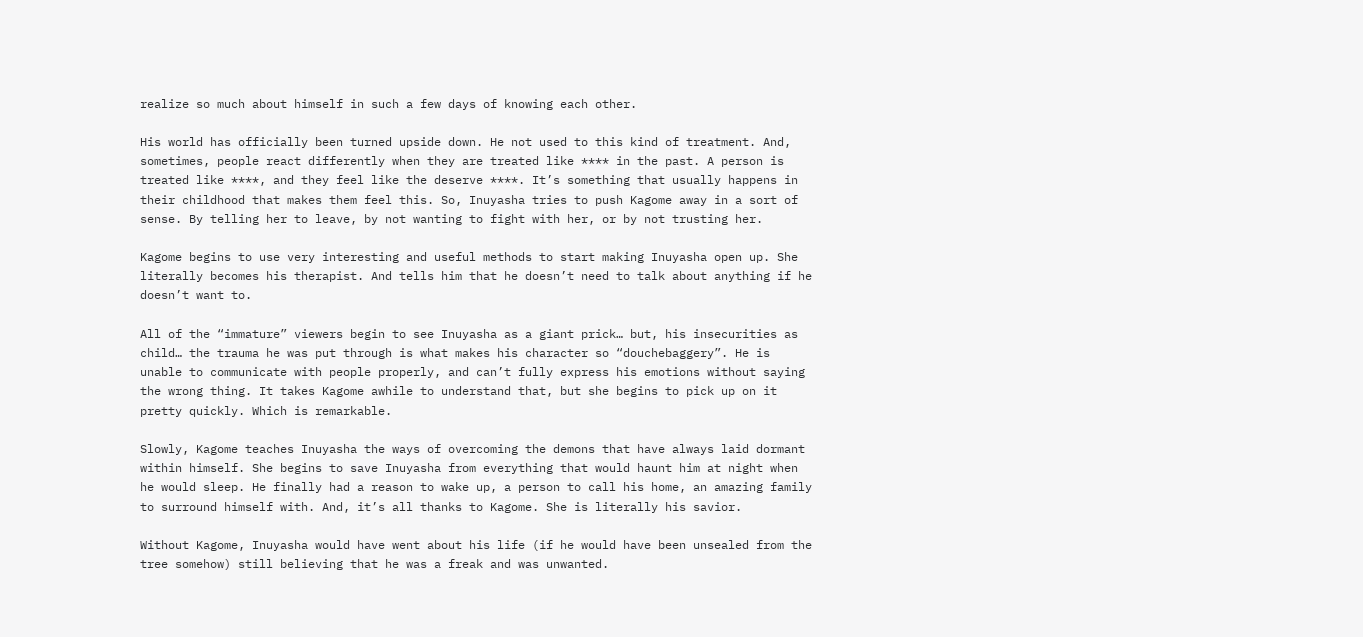realize so much about himself in such a few days of knowing each other.

His world has officially been turned upside down. He not used to this kind of treatment. And, sometimes, people react differently when they are treated like **** in the past. A person is treated like ****, and they feel like the deserve ****. It’s something that usually happens in their childhood that makes them feel this. So, Inuyasha tries to push Kagome away in a sort of sense. By telling her to leave, by not wanting to fight with her, or by not trusting her.

Kagome begins to use very interesting and useful methods to start making Inuyasha open up. She literally becomes his therapist. And tells him that he doesn’t need to talk about anything if he doesn’t want to.

All of the “immature” viewers begin to see Inuyasha as a giant prick… but, his insecurities as child… the trauma he was put through is what makes his character so “douchebaggery”. He is unable to communicate with people properly, and can’t fully express his emotions without saying the wrong thing. It takes Kagome awhile to understand that, but she begins to pick up on it pretty quickly. Which is remarkable.

Slowly, Kagome teaches Inuyasha the ways of overcoming the demons that have always laid dormant within himself. She begins to save Inuyasha from everything that would haunt him at night when he would sleep. He finally had a reason to wake up, a person to call his home, an amazing family to surround himself with. And, it’s all thanks to Kagome. She is literally his savior.

Without Kagome, Inuyasha would have went about his life (if he would have been unsealed from the tree somehow) still believing that he was a freak and was unwanted.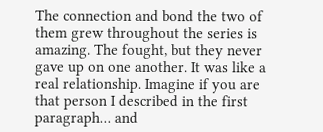The connection and bond the two of them grew throughout the series is amazing. The fought, but they never gave up on one another. It was like a real relationship. Imagine if you are that person I described in the first paragraph… and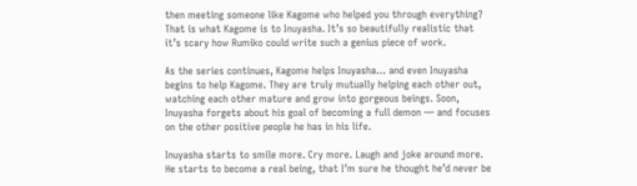then meeting someone like Kagome who helped you through everything? That is what Kagome is to Inuyasha. It’s so beautifully realistic that it’s scary how Rumiko could write such a genius piece of work.

As the series continues, Kagome helps Inuyasha… and even Inuyasha begins to help Kagome. They are truly mutually helping each other out, watching each other mature and grow into gorgeous beings. Soon, Inuyasha forgets about his goal of becoming a full demon — and focuses on the other positive people he has in his life.

Inuyasha starts to smile more. Cry more. Laugh and joke around more. He starts to become a real being, that I’m sure he thought he’d never be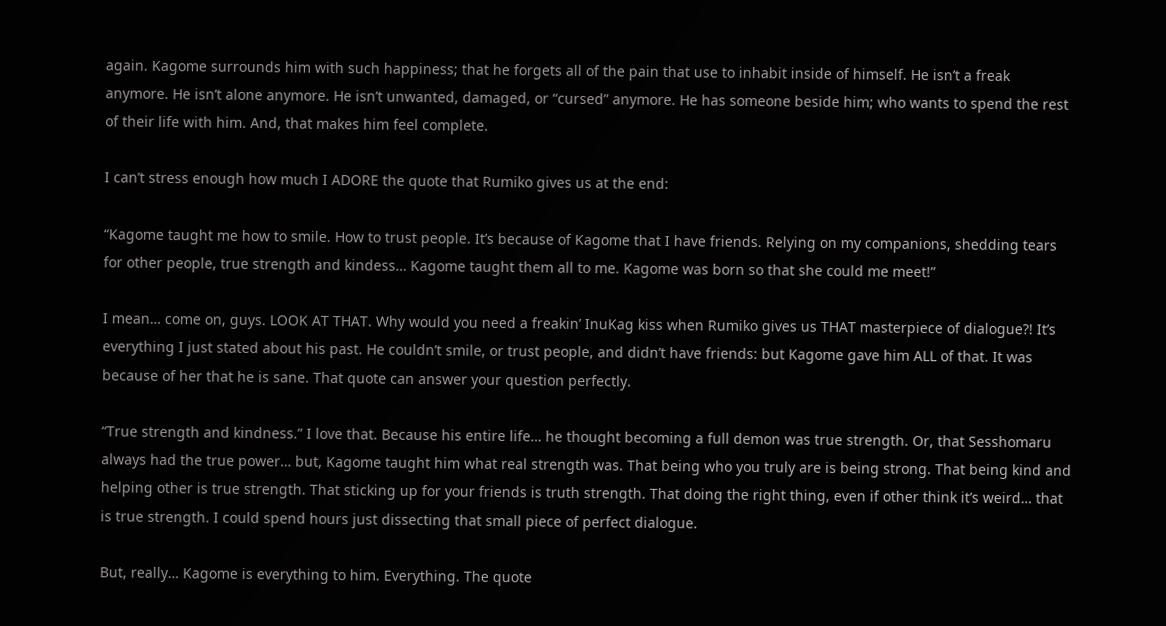again. Kagome surrounds him with such happiness; that he forgets all of the pain that use to inhabit inside of himself. He isn’t a freak anymore. He isn’t alone anymore. He isn’t unwanted, damaged, or “cursed” anymore. He has someone beside him; who wants to spend the rest of their life with him. And, that makes him feel complete.

I can’t stress enough how much I ADORE the quote that Rumiko gives us at the end:

“Kagome taught me how to smile. How to trust people. It’s because of Kagome that I have friends. Relying on my companions, shedding tears for other people, true strength and kindess… Kagome taught them all to me. Kagome was born so that she could me meet!”

I mean… come on, guys. LOOK AT THAT. Why would you need a freakin’ InuKag kiss when Rumiko gives us THAT masterpiece of dialogue?! It’s everything I just stated about his past. He couldn’t smile, or trust people, and didn’t have friends: but Kagome gave him ALL of that. It was because of her that he is sane. That quote can answer your question perfectly.

“True strength and kindness.” I love that. Because his entire life… he thought becoming a full demon was true strength. Or, that Sesshomaru always had the true power… but, Kagome taught him what real strength was. That being who you truly are is being strong. That being kind and helping other is true strength. That sticking up for your friends is truth strength. That doing the right thing, even if other think it’s weird… that is true strength. I could spend hours just dissecting that small piece of perfect dialogue.

But, really… Kagome is everything to him. Everything. The quote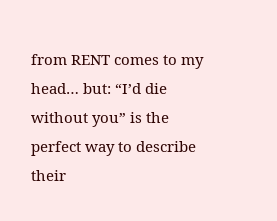from RENT comes to my head… but: “I’d die without you” is the perfect way to describe their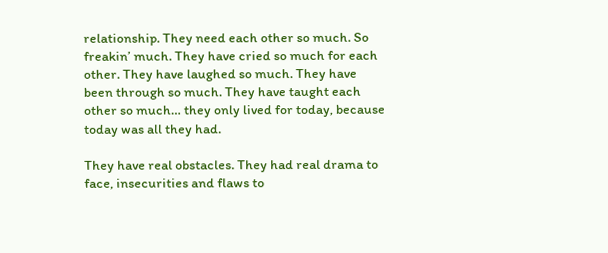relationship. They need each other so much. So freakin’ much. They have cried so much for each other. They have laughed so much. They have been through so much. They have taught each other so much… they only lived for today, because today was all they had.

They have real obstacles. They had real drama to face, insecurities and flaws to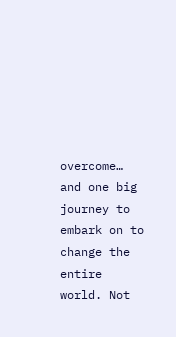overcome… and one big journey to embark on to change the entire world. Not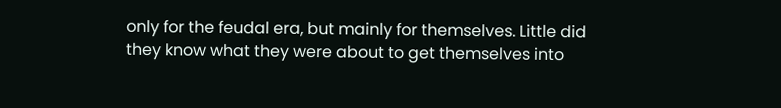only for the feudal era, but mainly for themselves. Little did they know what they were about to get themselves into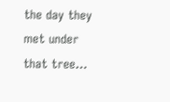the day they met under that tree…